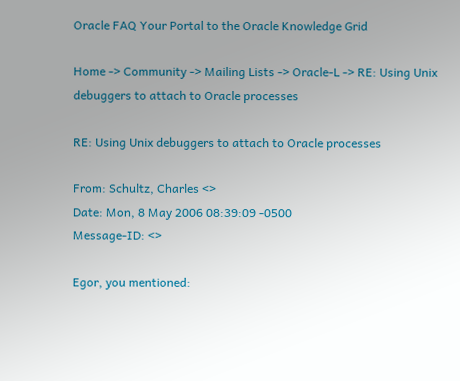Oracle FAQ Your Portal to the Oracle Knowledge Grid

Home -> Community -> Mailing Lists -> Oracle-L -> RE: Using Unix debuggers to attach to Oracle processes

RE: Using Unix debuggers to attach to Oracle processes

From: Schultz, Charles <>
Date: Mon, 8 May 2006 08:39:09 -0500
Message-ID: <>

Egor, you mentioned: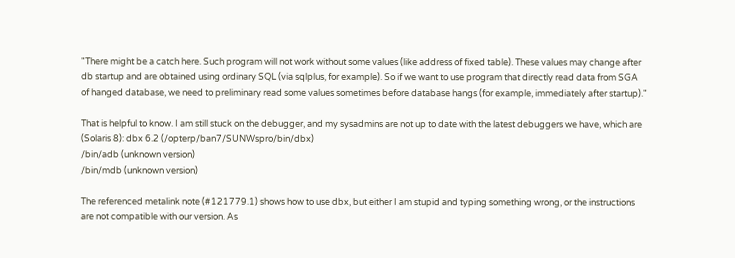"There might be a catch here. Such program will not work without some values (like address of fixed table). These values may change after db startup and are obtained using ordinary SQL (via sqlplus, for example). So if we want to use program that directly read data from SGA of hanged database, we need to preliminary read some values sometimes before database hangs (for example, immediately after startup)."

That is helpful to know. I am still stuck on the debugger, and my sysadmins are not up to date with the latest debuggers we have, which are (Solaris 8): dbx 6.2 (/opterp/ban7/SUNWspro/bin/dbx)
/bin/adb (unknown version)
/bin/mdb (unknown version)

The referenced metalink note (#121779.1) shows how to use dbx, but either I am stupid and typing something wrong, or the instructions are not compatible with our version. As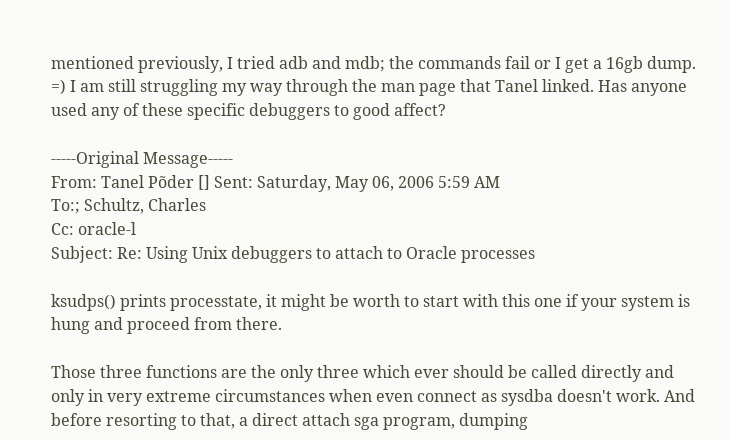mentioned previously, I tried adb and mdb; the commands fail or I get a 16gb dump. =) I am still struggling my way through the man page that Tanel linked. Has anyone used any of these specific debuggers to good affect?

-----Original Message-----
From: Tanel Põder [] Sent: Saturday, May 06, 2006 5:59 AM
To:; Schultz, Charles
Cc: oracle-l
Subject: Re: Using Unix debuggers to attach to Oracle processes

ksudps() prints processtate, it might be worth to start with this one if your system is hung and proceed from there.

Those three functions are the only three which ever should be called directly and only in very extreme circumstances when even connect as sysdba doesn't work. And before resorting to that, a direct attach sga program, dumping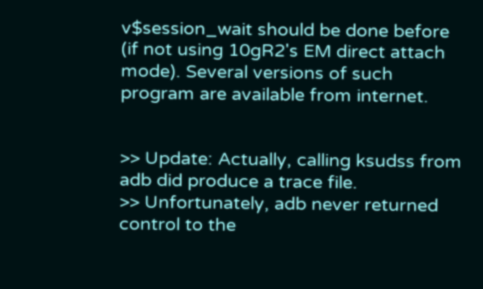v$session_wait should be done before (if not using 10gR2's EM direct attach mode). Several versions of such program are available from internet.


>> Update: Actually, calling ksudss from adb did produce a trace file.
>> Unfortunately, adb never returned control to the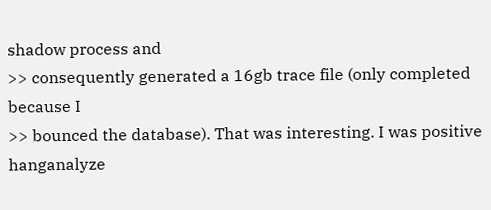shadow process and
>> consequently generated a 16gb trace file (only completed because I
>> bounced the database). That was interesting. I was positive hanganalyze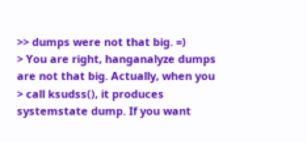>> dumps were not that big. =)
> You are right, hanganalyze dumps are not that big. Actually, when you
> call ksudss(), it produces systemstate dump. If you want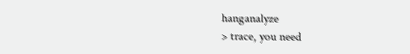hanganalyze
> trace, you need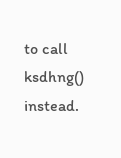to call ksdhng() instead.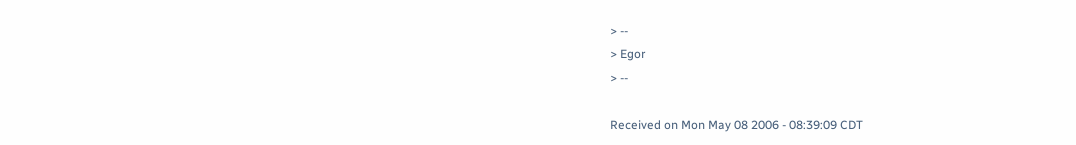> --
> Egor
> --

Received on Mon May 08 2006 - 08:39:09 CDT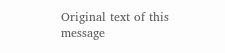Original text of this message